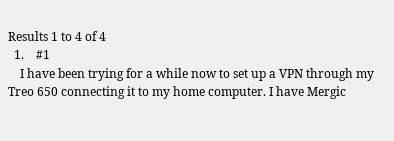Results 1 to 4 of 4
  1.    #1
    I have been trying for a while now to set up a VPN through my Treo 650 connecting it to my home computer. I have Mergic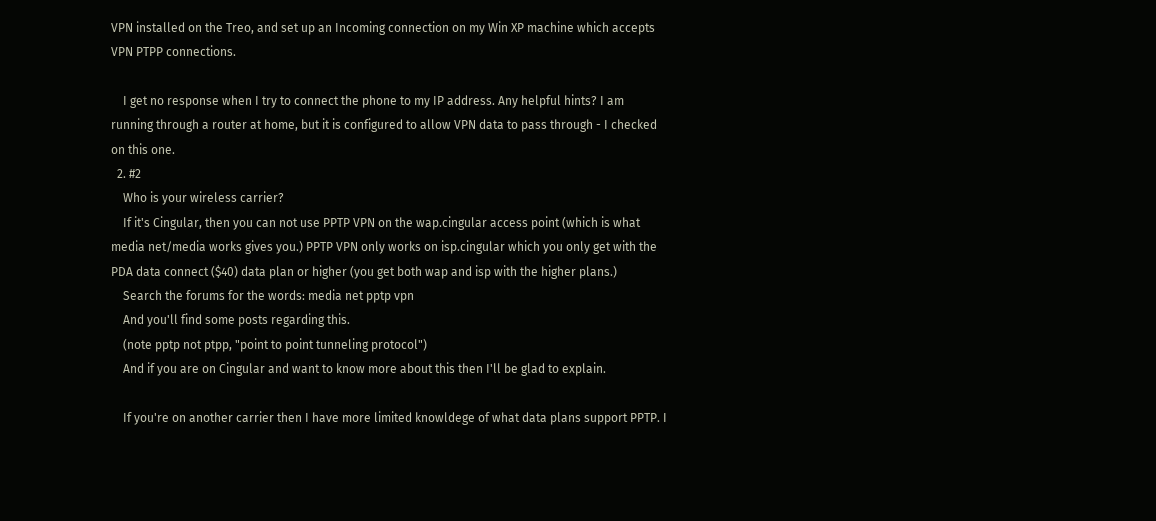VPN installed on the Treo, and set up an Incoming connection on my Win XP machine which accepts VPN PTPP connections.

    I get no response when I try to connect the phone to my IP address. Any helpful hints? I am running through a router at home, but it is configured to allow VPN data to pass through - I checked on this one.
  2. #2
    Who is your wireless carrier?
    If it's Cingular, then you can not use PPTP VPN on the wap.cingular access point (which is what media net/media works gives you.) PPTP VPN only works on isp.cingular which you only get with the PDA data connect ($40) data plan or higher (you get both wap and isp with the higher plans.)
    Search the forums for the words: media net pptp vpn
    And you'll find some posts regarding this.
    (note pptp not ptpp, "point to point tunneling protocol")
    And if you are on Cingular and want to know more about this then I'll be glad to explain.

    If you're on another carrier then I have more limited knowldege of what data plans support PPTP. I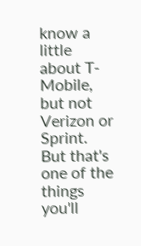know a little about T-Mobile, but not Verizon or Sprint. But that's one of the things you'll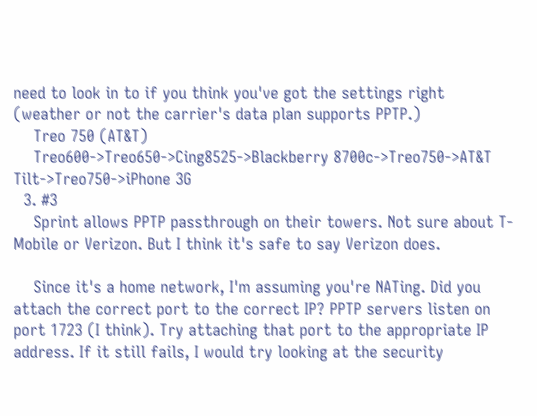need to look in to if you think you've got the settings right (weather or not the carrier's data plan supports PPTP.)
    Treo 750 (AT&T)
    Treo600->Treo650->Cing8525->Blackberry 8700c->Treo750->AT&T Tilt->Treo750->iPhone 3G
  3. #3
    Sprint allows PPTP passthrough on their towers. Not sure about T-Mobile or Verizon. But I think it's safe to say Verizon does.

    Since it's a home network, I'm assuming you're NATing. Did you attach the correct port to the correct IP? PPTP servers listen on port 1723 (I think). Try attaching that port to the appropriate IP address. If it still fails, I would try looking at the security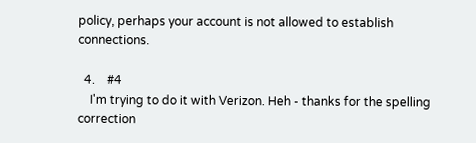policy, perhaps your account is not allowed to establish connections.

  4.    #4
    I'm trying to do it with Verizon. Heh - thanks for the spelling correction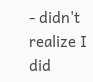- didn't realize I did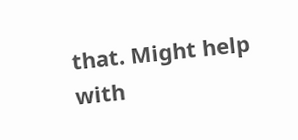that. Might help with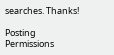searches. Thanks!

Posting Permissions